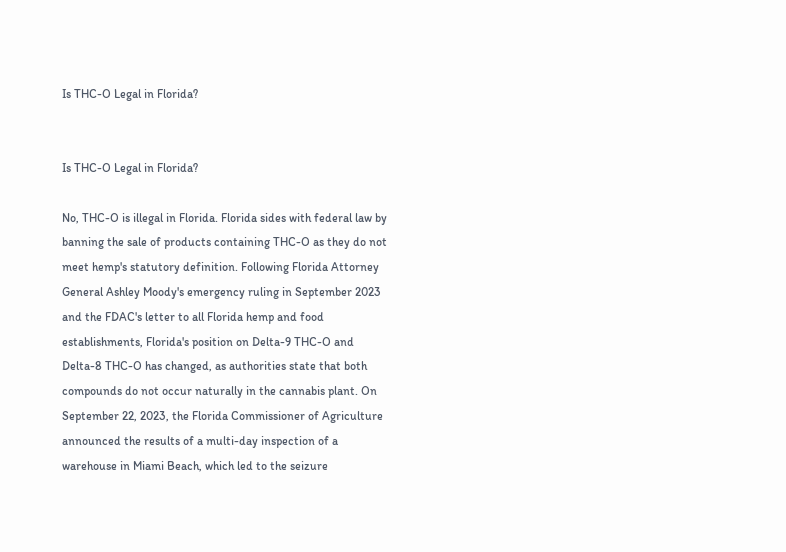Is THC-O Legal in Florida?


Is THC-O Legal in Florida?

No, THC-O is illegal in Florida. Florida sides with federal law by banning the sale of products containing THC-O as they do not meet hemp's statutory definition. Following Florida Attorney General Ashley Moody's emergency ruling in September 2023 and the FDAC's letter to all Florida hemp and food establishments, Florida's position on Delta-9 THC-O and Delta-8 THC-O has changed, as authorities state that both compounds do not occur naturally in the cannabis plant. On September 22, 2023, the Florida Commissioner of Agriculture announced the results of a multi-day inspection of a warehouse in Miami Beach, which led to the seizure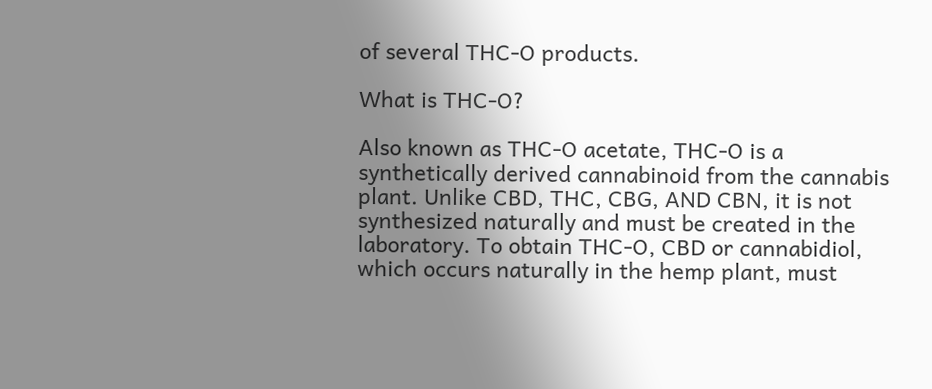of several THC-O products.

What is THC-O?

Also known as THC-O acetate, THC-O is a synthetically derived cannabinoid from the cannabis plant. Unlike CBD, THC, CBG, AND CBN, it is not synthesized naturally and must be created in the laboratory. To obtain THC-O, CBD or cannabidiol, which occurs naturally in the hemp plant, must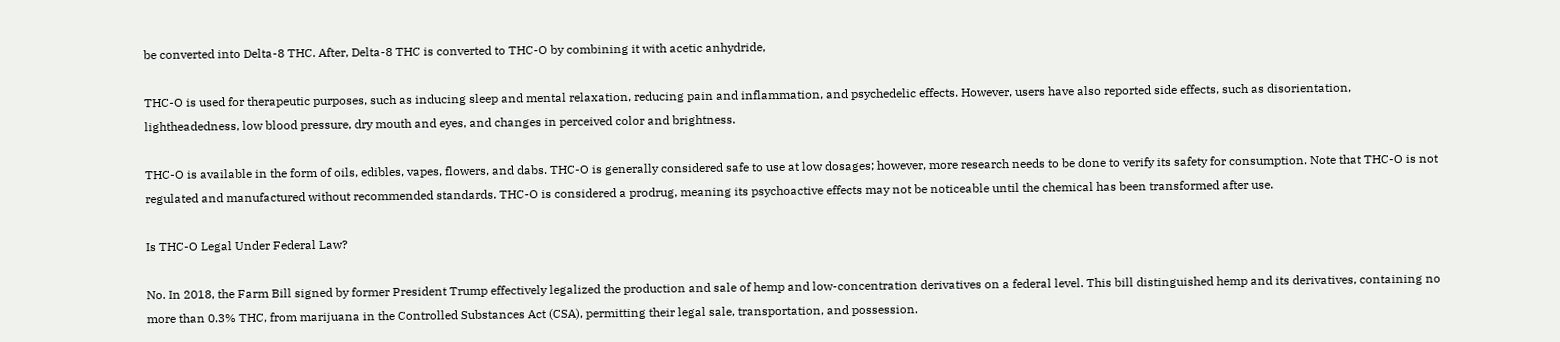be converted into Delta-8 THC. After, Delta-8 THC is converted to THC-O by combining it with acetic anhydride,

THC-O is used for therapeutic purposes, such as inducing sleep and mental relaxation, reducing pain and inflammation, and psychedelic effects. However, users have also reported side effects, such as disorientation, lightheadedness, low blood pressure, dry mouth and eyes, and changes in perceived color and brightness.

THC-O is available in the form of oils, edibles, vapes, flowers, and dabs. THC-O is generally considered safe to use at low dosages; however, more research needs to be done to verify its safety for consumption. Note that THC-O is not regulated and manufactured without recommended standards. THC-O is considered a prodrug, meaning its psychoactive effects may not be noticeable until the chemical has been transformed after use.

Is THC-O Legal Under Federal Law?

No. In 2018, the Farm Bill signed by former President Trump effectively legalized the production and sale of hemp and low-concentration derivatives on a federal level. This bill distinguished hemp and its derivatives, containing no more than 0.3% THC, from marijuana in the Controlled Substances Act (CSA), permitting their legal sale, transportation, and possession.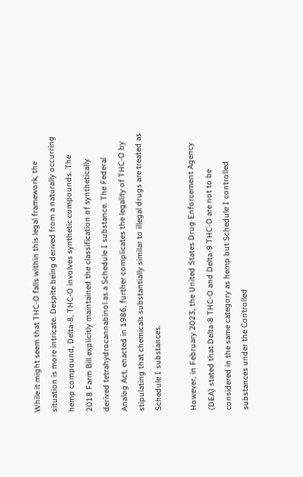While it might seem that THC-O falls within this legal framework, the situation is more intricate. Despite being derived from a naturally occurring hemp compound, Delta-8, THC-O involves synthetic compounds. The 2018 Farm Bill explicitly maintained the classification of synthetically derived tetrahydrocannabinol as a Schedule I substance. The Federal Analog Act, enacted in 1986, further complicates the legality of THC-O by stipulating that chemicals substantially similar to illegal drugs are treated as Schedule I substances.

However, in February 2023, the United States Drug Enforcement Agency (DEA) stated that Delta-8 THC-O and Delta-9 THC-O are not to be considered in the same category as hemp but Schedule I controlled substances under the Controlled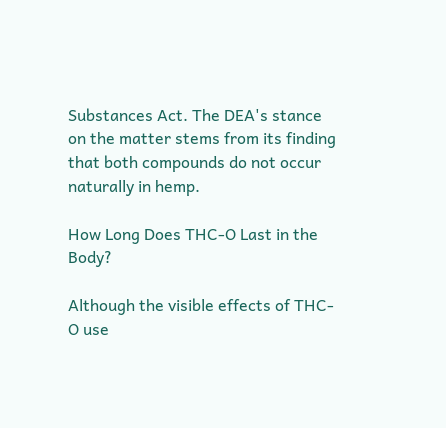Substances Act. The DEA's stance on the matter stems from its finding that both compounds do not occur naturally in hemp.

How Long Does THC-O Last in the Body?

Although the visible effects of THC-O use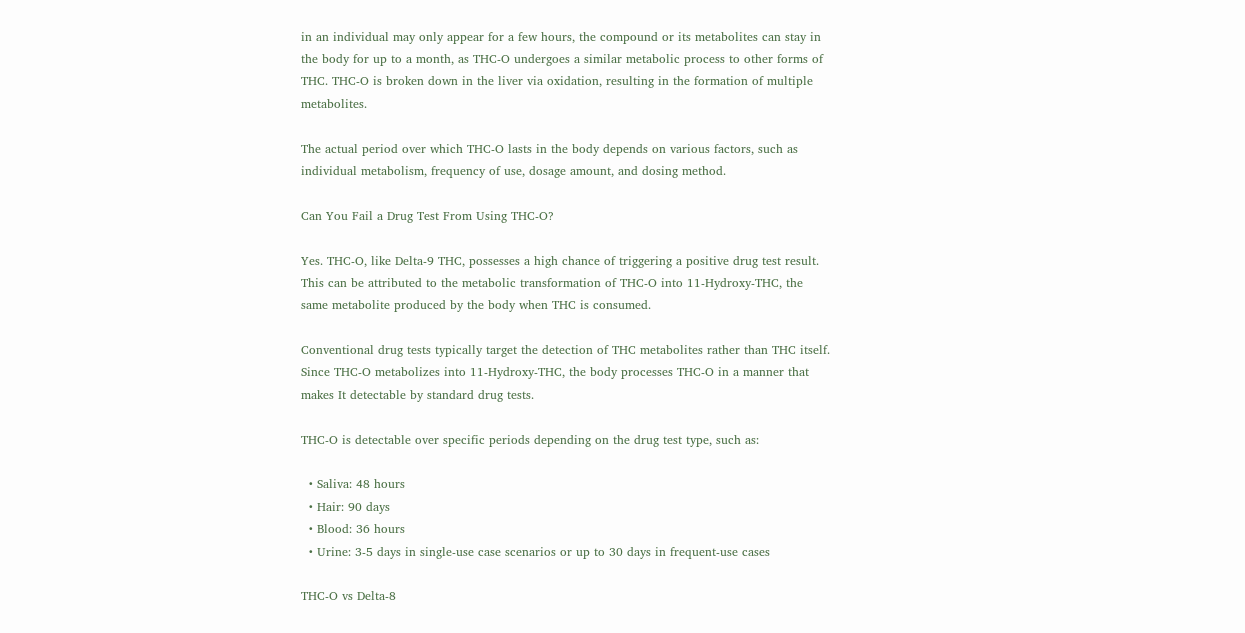in an individual may only appear for a few hours, the compound or its metabolites can stay in the body for up to a month, as THC-O undergoes a similar metabolic process to other forms of THC. THC-O is broken down in the liver via oxidation, resulting in the formation of multiple metabolites.

The actual period over which THC-O lasts in the body depends on various factors, such as individual metabolism, frequency of use, dosage amount, and dosing method.

Can You Fail a Drug Test From Using THC-O?

Yes. THC-O, like Delta-9 THC, possesses a high chance of triggering a positive drug test result. This can be attributed to the metabolic transformation of THC-O into 11-Hydroxy-THC, the same metabolite produced by the body when THC is consumed.

Conventional drug tests typically target the detection of THC metabolites rather than THC itself. Since THC-O metabolizes into 11-Hydroxy-THC, the body processes THC-O in a manner that makes It detectable by standard drug tests.

THC-O is detectable over specific periods depending on the drug test type, such as:

  • Saliva: 48 hours
  • Hair: 90 days
  • Blood: 36 hours
  • Urine: 3-5 days in single-use case scenarios or up to 30 days in frequent-use cases

THC-O vs Delta-8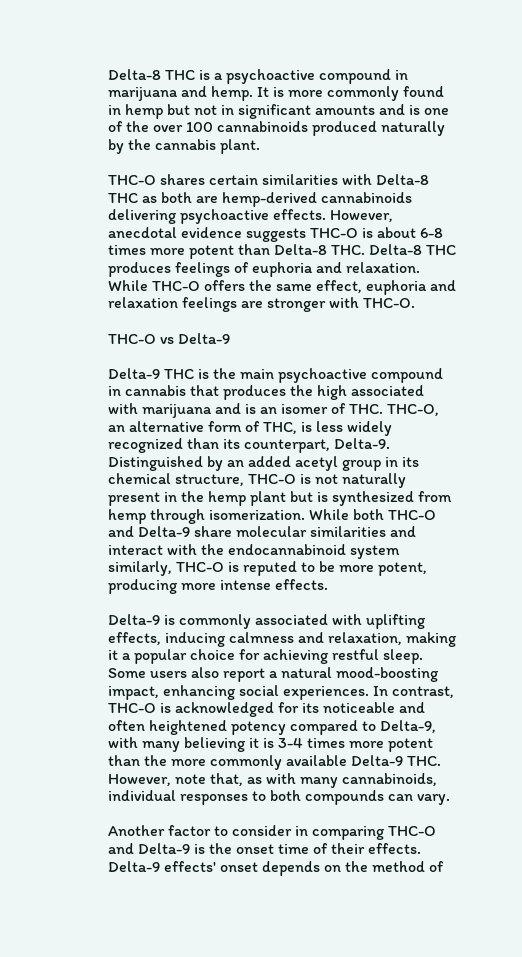Delta-8 THC is a psychoactive compound in marijuana and hemp. It is more commonly found in hemp but not in significant amounts and is one of the over 100 cannabinoids produced naturally by the cannabis plant.

THC-O shares certain similarities with Delta-8 THC as both are hemp-derived cannabinoids delivering psychoactive effects. However, anecdotal evidence suggests THC-O is about 6-8 times more potent than Delta-8 THC. Delta-8 THC produces feelings of euphoria and relaxation. While THC-O offers the same effect, euphoria and relaxation feelings are stronger with THC-O.

THC-O vs Delta-9

Delta-9 THC is the main psychoactive compound in cannabis that produces the high associated with marijuana and is an isomer of THC. THC-O, an alternative form of THC, is less widely recognized than its counterpart, Delta-9. Distinguished by an added acetyl group in its chemical structure, THC-O is not naturally present in the hemp plant but is synthesized from hemp through isomerization. While both THC-O and Delta-9 share molecular similarities and interact with the endocannabinoid system similarly, THC-O is reputed to be more potent, producing more intense effects.

Delta-9 is commonly associated with uplifting effects, inducing calmness and relaxation, making it a popular choice for achieving restful sleep. Some users also report a natural mood-boosting impact, enhancing social experiences. In contrast, THC-O is acknowledged for its noticeable and often heightened potency compared to Delta-9, with many believing it is 3-4 times more potent than the more commonly available Delta-9 THC. However, note that, as with many cannabinoids, individual responses to both compounds can vary.

Another factor to consider in comparing THC-O and Delta-9 is the onset time of their effects. Delta-9 effects' onset depends on the method of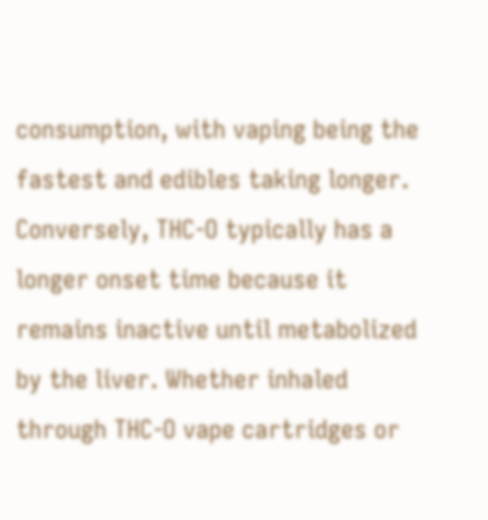consumption, with vaping being the fastest and edibles taking longer. Conversely, THC-O typically has a longer onset time because it remains inactive until metabolized by the liver. Whether inhaled through THC-O vape cartridges or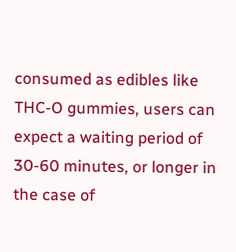consumed as edibles like THC-O gummies, users can expect a waiting period of 30-60 minutes, or longer in the case of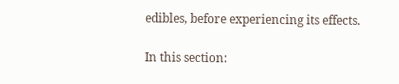edibles, before experiencing its effects.

In this section: